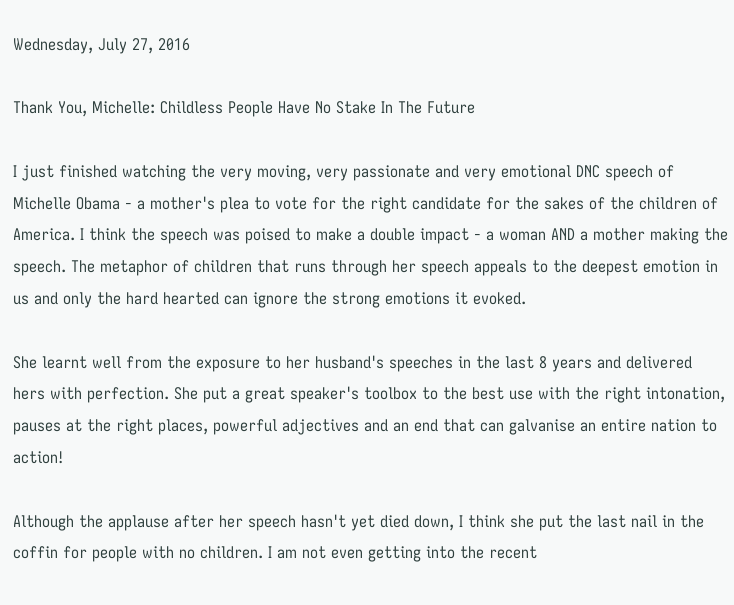Wednesday, July 27, 2016

Thank You, Michelle: Childless People Have No Stake In The Future

I just finished watching the very moving, very passionate and very emotional DNC speech of Michelle Obama - a mother's plea to vote for the right candidate for the sakes of the children of America. I think the speech was poised to make a double impact - a woman AND a mother making the speech. The metaphor of children that runs through her speech appeals to the deepest emotion in us and only the hard hearted can ignore the strong emotions it evoked.

She learnt well from the exposure to her husband's speeches in the last 8 years and delivered hers with perfection. She put a great speaker's toolbox to the best use with the right intonation, pauses at the right places, powerful adjectives and an end that can galvanise an entire nation to action!

Although the applause after her speech hasn't yet died down, I think she put the last nail in the coffin for people with no children. I am not even getting into the recent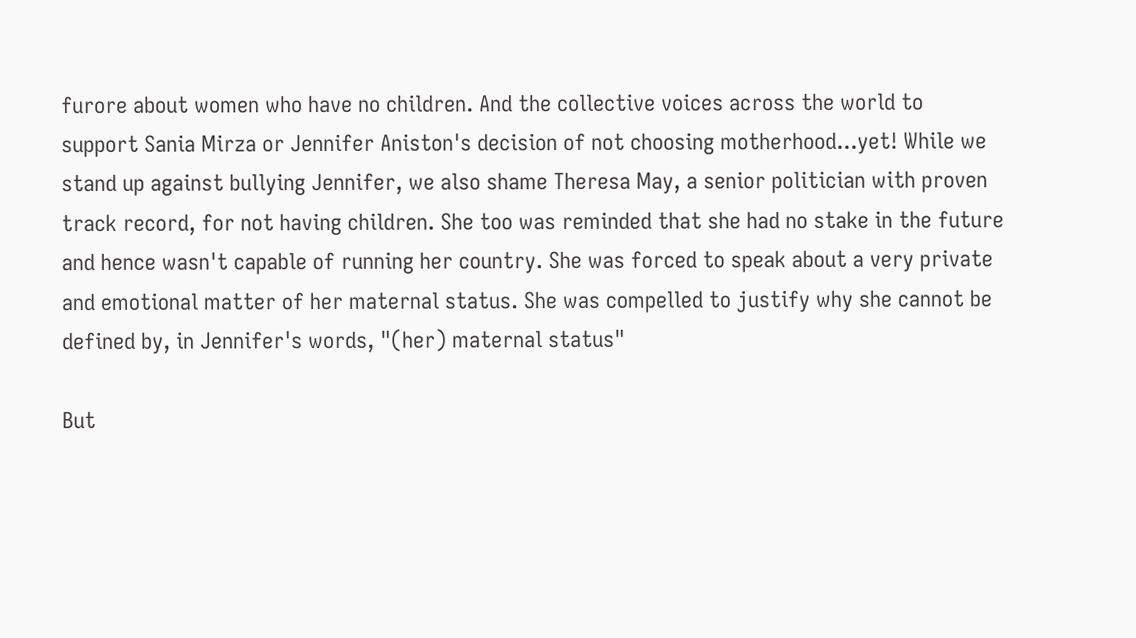furore about women who have no children. And the collective voices across the world to support Sania Mirza or Jennifer Aniston's decision of not choosing motherhood...yet! While we stand up against bullying Jennifer, we also shame Theresa May, a senior politician with proven track record, for not having children. She too was reminded that she had no stake in the future and hence wasn't capable of running her country. She was forced to speak about a very private and emotional matter of her maternal status. She was compelled to justify why she cannot be defined by, in Jennifer's words, "(her) maternal status"

But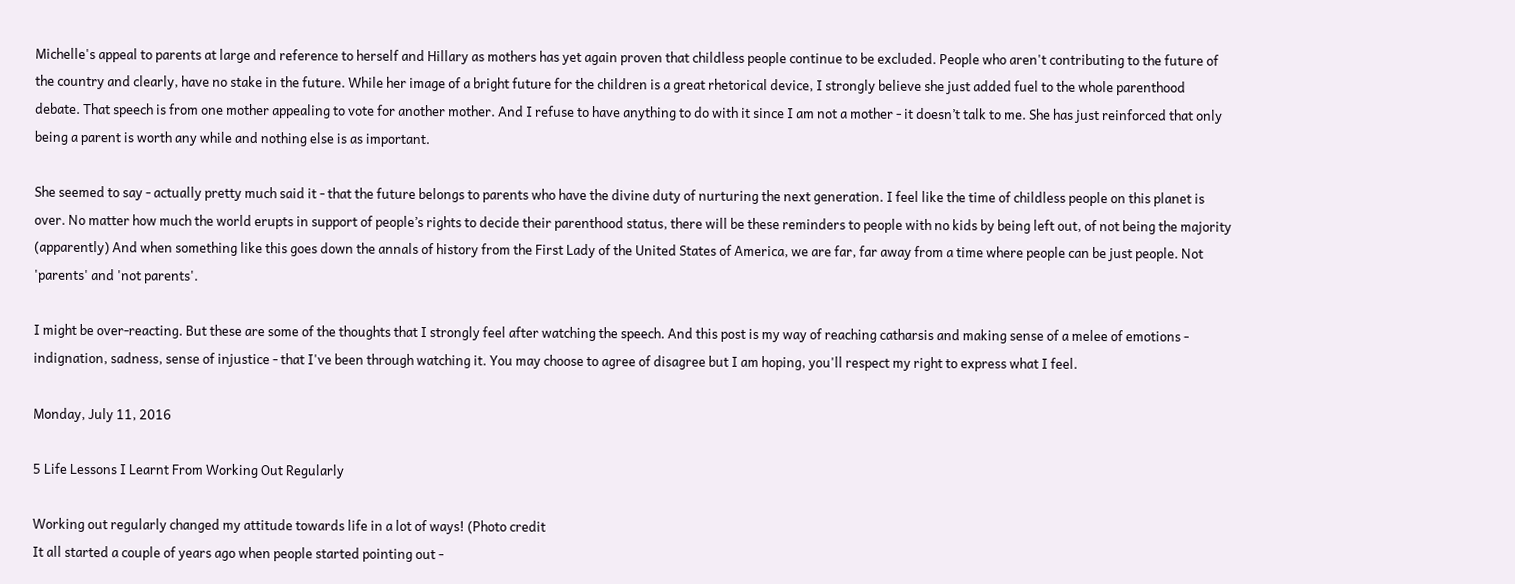Michelle's appeal to parents at large and reference to herself and Hillary as mothers has yet again proven that childless people continue to be excluded. People who aren't contributing to the future of the country and clearly, have no stake in the future. While her image of a bright future for the children is a great rhetorical device, I strongly believe she just added fuel to the whole parenthood debate. That speech is from one mother appealing to vote for another mother. And I refuse to have anything to do with it since I am not a mother - it doesn’t talk to me. She has just reinforced that only being a parent is worth any while and nothing else is as important.

She seemed to say - actually pretty much said it - that the future belongs to parents who have the divine duty of nurturing the next generation. I feel like the time of childless people on this planet is over. No matter how much the world erupts in support of people’s rights to decide their parenthood status, there will be these reminders to people with no kids by being left out, of not being the majority (apparently) And when something like this goes down the annals of history from the First Lady of the United States of America, we are far, far away from a time where people can be just people. Not 'parents' and 'not parents'.

I might be over-reacting. But these are some of the thoughts that I strongly feel after watching the speech. And this post is my way of reaching catharsis and making sense of a melee of emotions - indignation, sadness, sense of injustice - that I've been through watching it. You may choose to agree of disagree but I am hoping, you'll respect my right to express what I feel.

Monday, July 11, 2016

5 Life Lessons I Learnt From Working Out Regularly

Working out regularly changed my attitude towards life in a lot of ways! (Photo credit
It all started a couple of years ago when people started pointing out -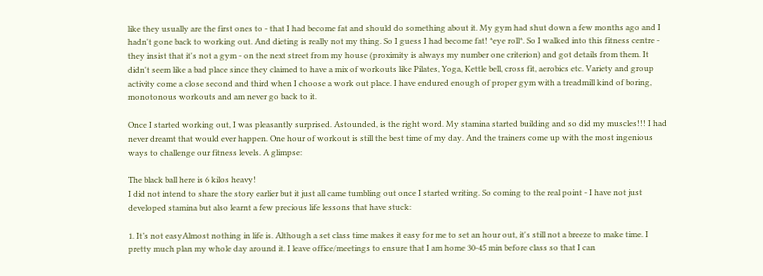like they usually are the first ones to - that I had become fat and should do something about it. My gym had shut down a few months ago and I hadn't gone back to working out. And dieting is really not my thing. So I guess I had become fat! *eye roll*. So I walked into this fitness centre - they insist that it's not a gym - on the next street from my house (proximity is always my number one criterion) and got details from them. It didn't seem like a bad place since they claimed to have a mix of workouts like Pilates, Yoga, Kettle bell, cross fit, aerobics etc. Variety and group activity come a close second and third when I choose a work out place. I have endured enough of proper gym with a treadmill kind of boring, monotonous workouts and am never go back to it.

Once I started working out, I was pleasantly surprised. Astounded, is the right word. My stamina started building and so did my muscles!!! I had never dreamt that would ever happen. One hour of workout is still the best time of my day. And the trainers come up with the most ingenious ways to challenge our fitness levels. A glimpse:

The black ball here is 6 kilos heavy!
I did not intend to share the story earlier but it just all came tumbling out once I started writing. So coming to the real point - I have not just developed stamina but also learnt a few precious life lessons that have stuck:

1. It’s not easyAlmost nothing in life is. Although a set class time makes it easy for me to set an hour out, it's still not a breeze to make time. I pretty much plan my whole day around it. I leave office/meetings to ensure that I am home 30-45 min before class so that I can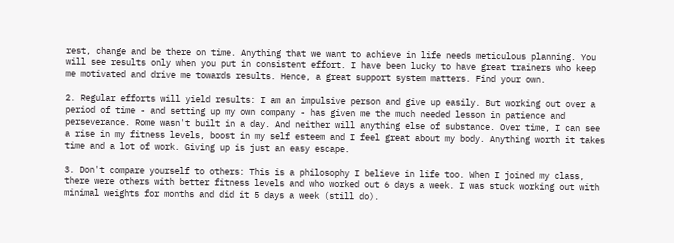rest, change and be there on time. Anything that we want to achieve in life needs meticulous planning. You will see results only when you put in consistent effort. I have been lucky to have great trainers who keep me motivated and drive me towards results. Hence, a great support system matters. Find your own.

2. Regular efforts will yield results: I am an impulsive person and give up easily. But working out over a period of time - and setting up my own company - has given me the much needed lesson in patience and perseverance. Rome wasn't built in a day. And neither will anything else of substance. Over time, I can see a rise in my fitness levels, boost in my self esteem and I feel great about my body. Anything worth it takes time and a lot of work. Giving up is just an easy escape.

3. Don't compare yourself to others: This is a philosophy I believe in life too. When I joined my class, there were others with better fitness levels and who worked out 6 days a week. I was stuck working out with minimal weights for months and did it 5 days a week (still do).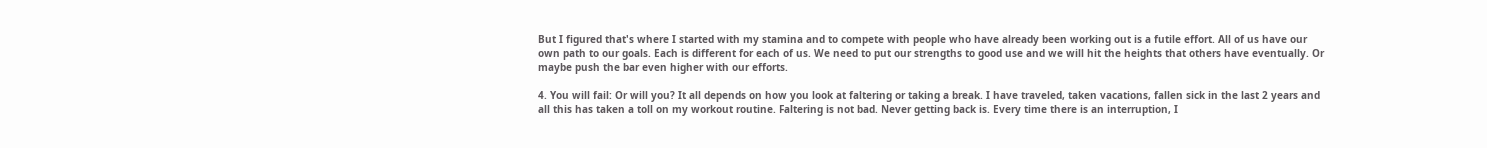But I figured that's where I started with my stamina and to compete with people who have already been working out is a futile effort. All of us have our own path to our goals. Each is different for each of us. We need to put our strengths to good use and we will hit the heights that others have eventually. Or maybe push the bar even higher with our efforts.

4. You will fail: Or will you? It all depends on how you look at faltering or taking a break. I have traveled, taken vacations, fallen sick in the last 2 years and all this has taken a toll on my workout routine. Faltering is not bad. Never getting back is. Every time there is an interruption, I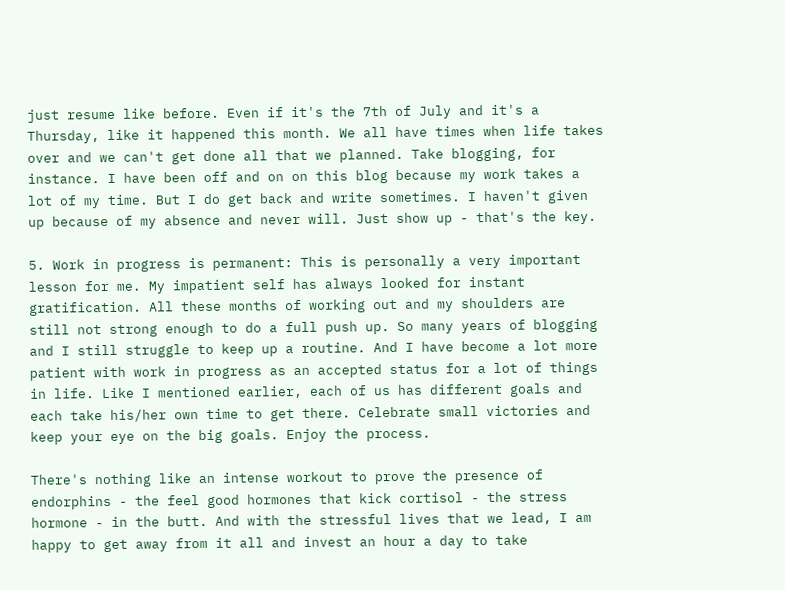just resume like before. Even if it's the 7th of July and it's a Thursday, like it happened this month. We all have times when life takes over and we can't get done all that we planned. Take blogging, for instance. I have been off and on on this blog because my work takes a lot of my time. But I do get back and write sometimes. I haven't given up because of my absence and never will. Just show up - that's the key.

5. Work in progress is permanent: This is personally a very important lesson for me. My impatient self has always looked for instant gratification. All these months of working out and my shoulders are still not strong enough to do a full push up. So many years of blogging and I still struggle to keep up a routine. And I have become a lot more patient with work in progress as an accepted status for a lot of things in life. Like I mentioned earlier, each of us has different goals and each take his/her own time to get there. Celebrate small victories and keep your eye on the big goals. Enjoy the process.

There's nothing like an intense workout to prove the presence of endorphins - the feel good hormones that kick cortisol - the stress hormone - in the butt. And with the stressful lives that we lead, I am happy to get away from it all and invest an hour a day to take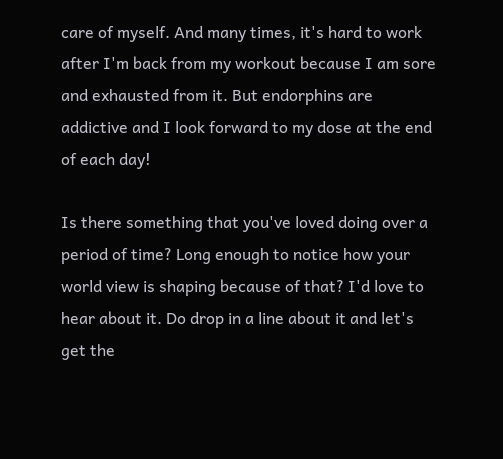care of myself. And many times, it's hard to work after I'm back from my workout because I am sore and exhausted from it. But endorphins are addictive and I look forward to my dose at the end of each day!

Is there something that you've loved doing over a period of time? Long enough to notice how your world view is shaping because of that? I'd love to hear about it. Do drop in a line about it and let's get the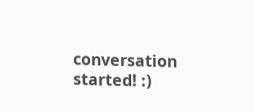conversation started! :)